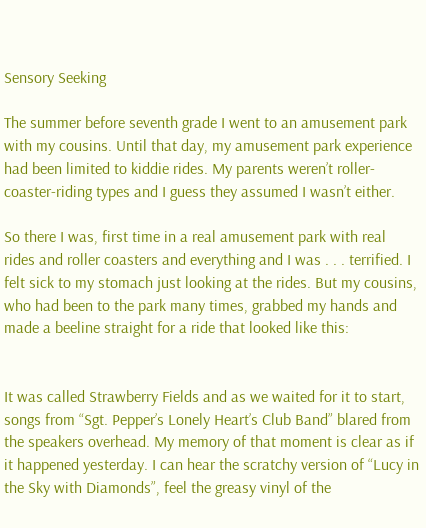Sensory Seeking

The summer before seventh grade I went to an amusement park with my cousins. Until that day, my amusement park experience had been limited to kiddie rides. My parents weren’t roller-coaster-riding types and I guess they assumed I wasn’t either.

So there I was, first time in a real amusement park with real rides and roller coasters and everything and I was . . . terrified. I felt sick to my stomach just looking at the rides. But my cousins, who had been to the park many times, grabbed my hands and made a beeline straight for a ride that looked like this:


It was called Strawberry Fields and as we waited for it to start, songs from “Sgt. Pepper’s Lonely Heart’s Club Band” blared from the speakers overhead. My memory of that moment is clear as if it happened yesterday. I can hear the scratchy version of “Lucy in the Sky with Diamonds”, feel the greasy vinyl of the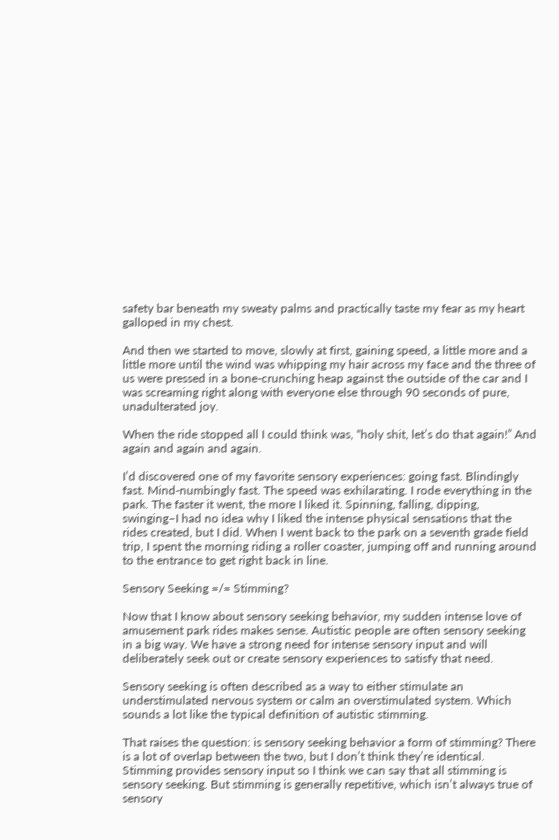safety bar beneath my sweaty palms and practically taste my fear as my heart galloped in my chest.

And then we started to move, slowly at first, gaining speed, a little more and a little more until the wind was whipping my hair across my face and the three of us were pressed in a bone-crunching heap against the outside of the car and I was screaming right along with everyone else through 90 seconds of pure, unadulterated joy.

When the ride stopped all I could think was, “holy shit, let’s do that again!” And again and again and again.

I’d discovered one of my favorite sensory experiences: going fast. Blindingly fast. Mind-numbingly fast. The speed was exhilarating. I rode everything in the park. The faster it went, the more I liked it. Spinning, falling, dipping, swinging–I had no idea why I liked the intense physical sensations that the rides created, but I did. When I went back to the park on a seventh grade field trip, I spent the morning riding a roller coaster, jumping off and running around to the entrance to get right back in line.

Sensory Seeking =/= Stimming?

Now that I know about sensory seeking behavior, my sudden intense love of amusement park rides makes sense. Autistic people are often sensory seeking in a big way. We have a strong need for intense sensory input and will deliberately seek out or create sensory experiences to satisfy that need.

Sensory seeking is often described as a way to either stimulate an understimulated nervous system or calm an overstimulated system. Which sounds a lot like the typical definition of autistic stimming.

That raises the question: is sensory seeking behavior a form of stimming? There is a lot of overlap between the two, but I don’t think they’re identical. Stimming provides sensory input so I think we can say that all stimming is sensory seeking. But stimming is generally repetitive, which isn’t always true of sensory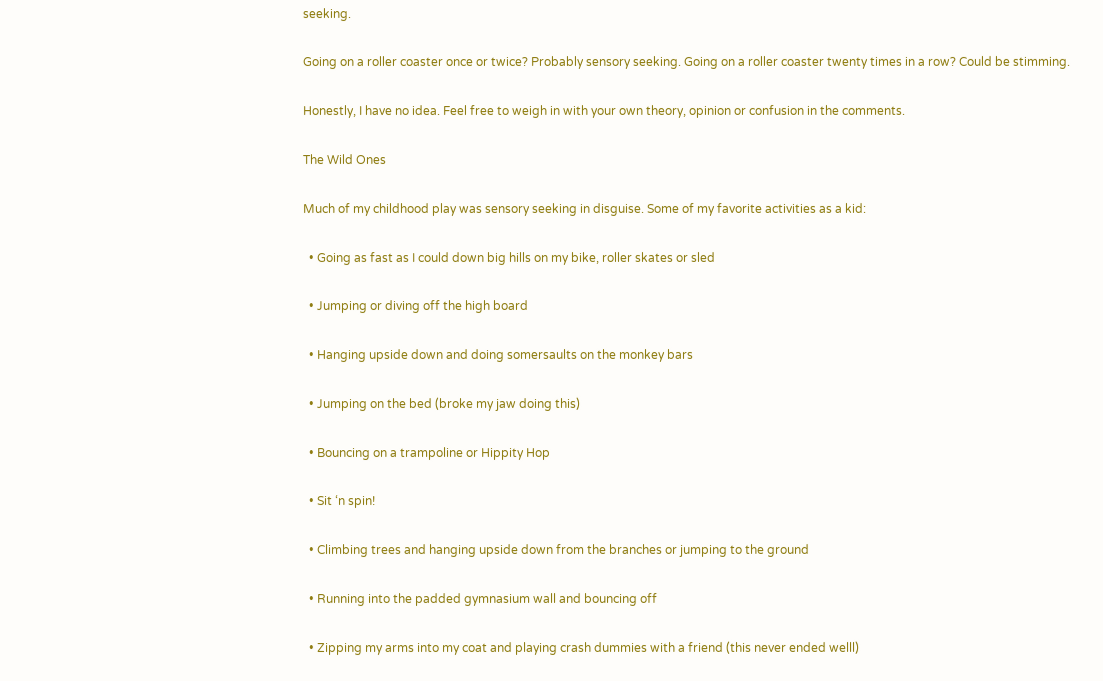seeking.

Going on a roller coaster once or twice? Probably sensory seeking. Going on a roller coaster twenty times in a row? Could be stimming.

Honestly, I have no idea. Feel free to weigh in with your own theory, opinion or confusion in the comments.

The Wild Ones

Much of my childhood play was sensory seeking in disguise. Some of my favorite activities as a kid:

  • Going as fast as I could down big hills on my bike, roller skates or sled

  • Jumping or diving off the high board

  • Hanging upside down and doing somersaults on the monkey bars

  • Jumping on the bed (broke my jaw doing this)

  • Bouncing on a trampoline or Hippity Hop

  • Sit ‘n spin!

  • Climbing trees and hanging upside down from the branches or jumping to the ground

  • Running into the padded gymnasium wall and bouncing off

  • Zipping my arms into my coat and playing crash dummies with a friend (this never ended welll)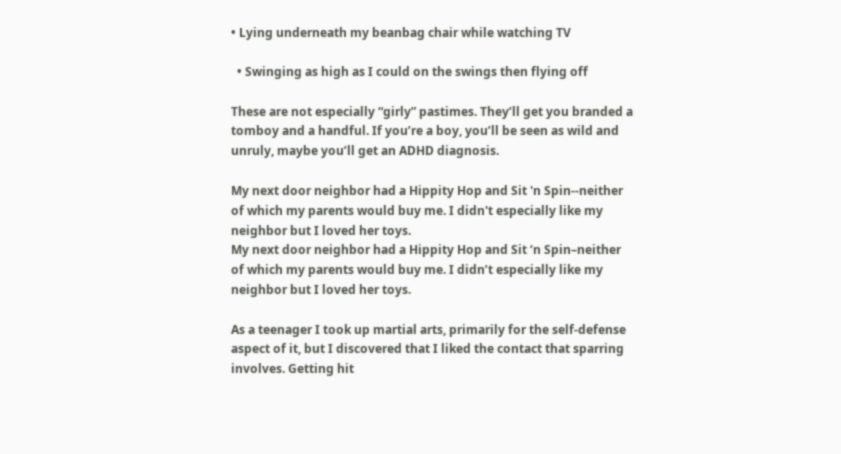• Lying underneath my beanbag chair while watching TV

  • Swinging as high as I could on the swings then flying off

These are not especially “girly” pastimes. They’ll get you branded a tomboy and a handful. If you’re a boy, you’ll be seen as wild and unruly, maybe you’ll get an ADHD diagnosis.

My next door neighbor had a Hippity Hop and Sit 'n Spin--neither of which my parents would buy me. I didn't especially like my neighbor but I loved her toys.
My next door neighbor had a Hippity Hop and Sit ‘n Spin–neither of which my parents would buy me. I didn’t especially like my neighbor but I loved her toys.

As a teenager I took up martial arts, primarily for the self-defense aspect of it, but I discovered that I liked the contact that sparring involves. Getting hit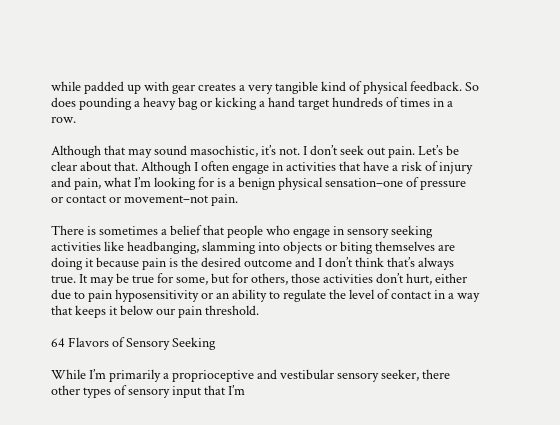while padded up with gear creates a very tangible kind of physical feedback. So does pounding a heavy bag or kicking a hand target hundreds of times in a row.

Although that may sound masochistic, it’s not. I don’t seek out pain. Let’s be clear about that. Although I often engage in activities that have a risk of injury and pain, what I’m looking for is a benign physical sensation–one of pressure or contact or movement–not pain.

There is sometimes a belief that people who engage in sensory seeking activities like headbanging, slamming into objects or biting themselves are doing it because pain is the desired outcome and I don’t think that’s always true. It may be true for some, but for others, those activities don’t hurt, either due to pain hyposensitivity or an ability to regulate the level of contact in a way that keeps it below our pain threshold.

64 Flavors of Sensory Seeking

While I’m primarily a proprioceptive and vestibular sensory seeker, there other types of sensory input that I’m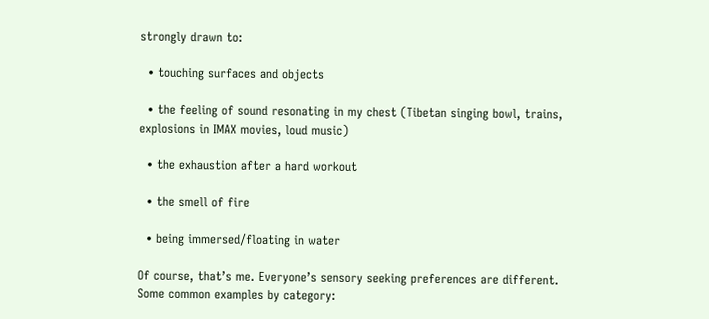strongly drawn to:

  • touching surfaces and objects

  • the feeling of sound resonating in my chest (Tibetan singing bowl, trains, explosions in IMAX movies, loud music)

  • the exhaustion after a hard workout

  • the smell of fire

  • being immersed/floating in water

Of course, that’s me. Everyone’s sensory seeking preferences are different. Some common examples by category: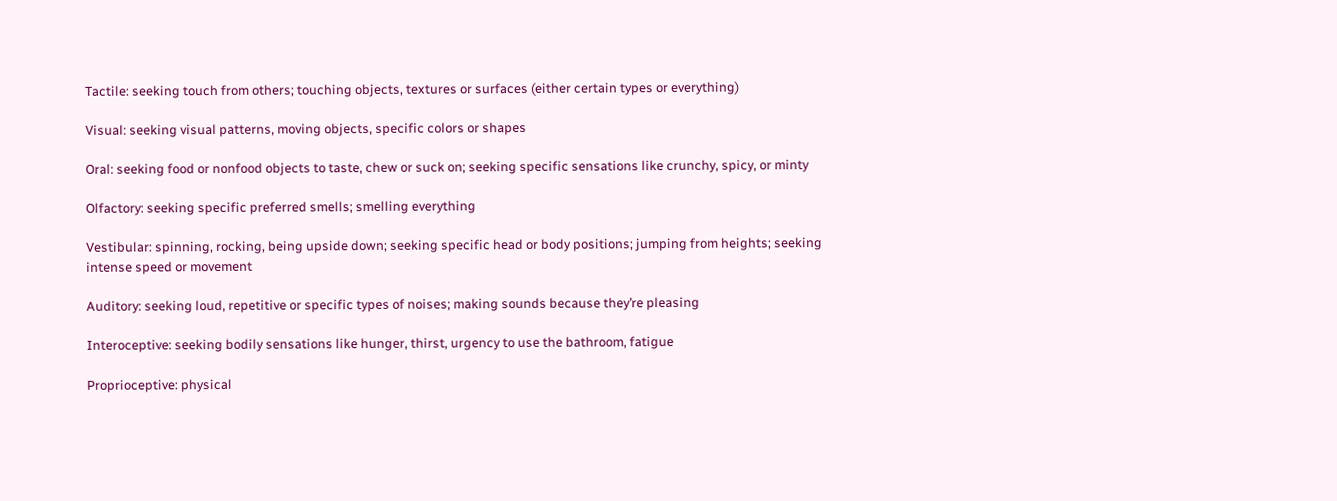Tactile: seeking touch from others; touching objects, textures or surfaces (either certain types or everything)

Visual: seeking visual patterns, moving objects, specific colors or shapes

Oral: seeking food or nonfood objects to taste, chew or suck on; seeking specific sensations like crunchy, spicy, or minty

Olfactory: seeking specific preferred smells; smelling everything

Vestibular: spinning, rocking, being upside down; seeking specific head or body positions; jumping from heights; seeking intense speed or movement

Auditory: seeking loud, repetitive or specific types of noises; making sounds because they’re pleasing

Interoceptive: seeking bodily sensations like hunger, thirst, urgency to use the bathroom, fatigue

Proprioceptive: physical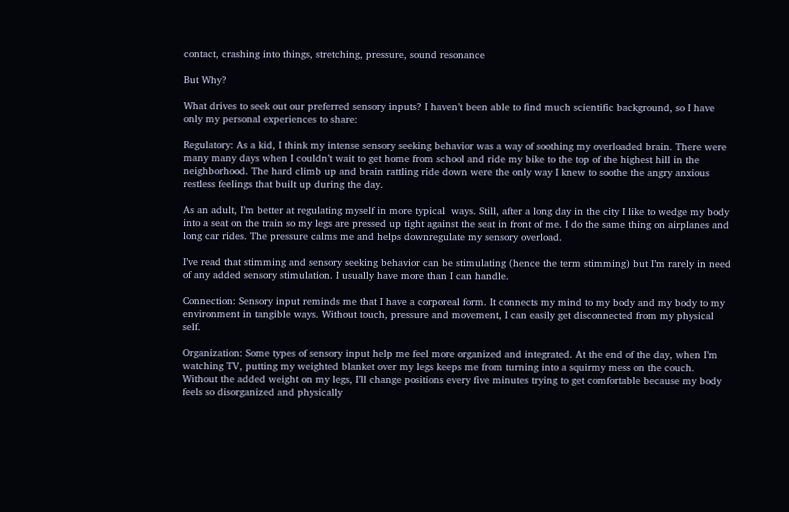contact, crashing into things, stretching, pressure, sound resonance

But Why?

What drives to seek out our preferred sensory inputs? I haven’t been able to find much scientific background, so I have only my personal experiences to share:

Regulatory: As a kid, I think my intense sensory seeking behavior was a way of soothing my overloaded brain. There were many many days when I couldn’t wait to get home from school and ride my bike to the top of the highest hill in the neighborhood. The hard climb up and brain rattling ride down were the only way I knew to soothe the angry anxious restless feelings that built up during the day.

As an adult, I’m better at regulating myself in more typical  ways. Still, after a long day in the city I like to wedge my body into a seat on the train so my legs are pressed up tight against the seat in front of me. I do the same thing on airplanes and long car rides. The pressure calms me and helps downregulate my sensory overload.

I’ve read that stimming and sensory seeking behavior can be stimulating (hence the term stimming) but I’m rarely in need of any added sensory stimulation. I usually have more than I can handle.

Connection: Sensory input reminds me that I have a corporeal form. It connects my mind to my body and my body to my environment in tangible ways. Without touch, pressure and movement, I can easily get disconnected from my physical self.

Organization: Some types of sensory input help me feel more organized and integrated. At the end of the day, when I’m watching TV, putting my weighted blanket over my legs keeps me from turning into a squirmy mess on the couch. Without the added weight on my legs, I’ll change positions every five minutes trying to get comfortable because my body feels so disorganized and physically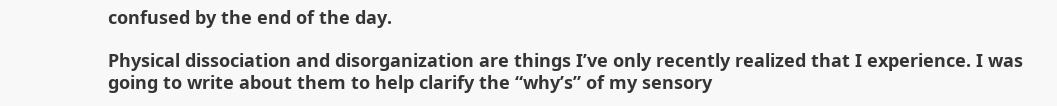confused by the end of the day.

Physical dissociation and disorganization are things I’ve only recently realized that I experience. I was going to write about them to help clarify the “why’s” of my sensory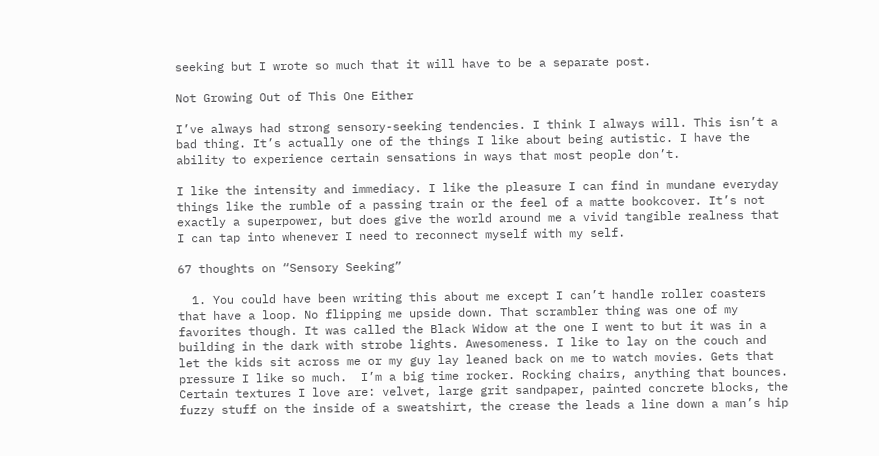seeking but I wrote so much that it will have to be a separate post.

Not Growing Out of This One Either

I’ve always had strong sensory-seeking tendencies. I think I always will. This isn’t a bad thing. It’s actually one of the things I like about being autistic. I have the ability to experience certain sensations in ways that most people don’t.

I like the intensity and immediacy. I like the pleasure I can find in mundane everyday things like the rumble of a passing train or the feel of a matte bookcover. It’s not exactly a superpower, but does give the world around me a vivid tangible realness that I can tap into whenever I need to reconnect myself with my self.

67 thoughts on “Sensory Seeking”

  1. You could have been writing this about me except I can’t handle roller coasters that have a loop. No flipping me upside down. That scrambler thing was one of my favorites though. It was called the Black Widow at the one I went to but it was in a building in the dark with strobe lights. Awesomeness. I like to lay on the couch and let the kids sit across me or my guy lay leaned back on me to watch movies. Gets that pressure I like so much.  I’m a big time rocker. Rocking chairs, anything that bounces. Certain textures I love are: velvet, large grit sandpaper, painted concrete blocks, the fuzzy stuff on the inside of a sweatshirt, the crease the leads a line down a man’s hip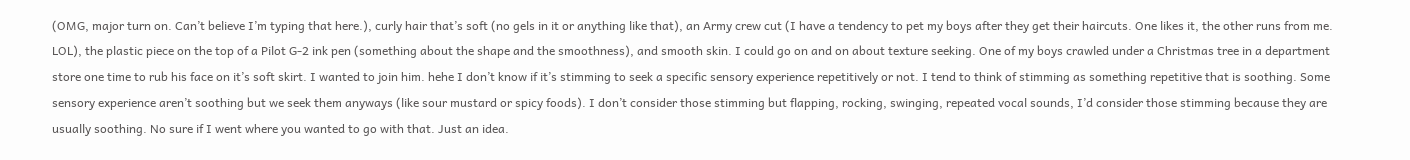(OMG, major turn on. Can’t believe I’m typing that here.), curly hair that’s soft (no gels in it or anything like that), an Army crew cut (I have a tendency to pet my boys after they get their haircuts. One likes it, the other runs from me. LOL), the plastic piece on the top of a Pilot G-2 ink pen (something about the shape and the smoothness), and smooth skin. I could go on and on about texture seeking. One of my boys crawled under a Christmas tree in a department store one time to rub his face on it’s soft skirt. I wanted to join him. hehe I don’t know if it’s stimming to seek a specific sensory experience repetitively or not. I tend to think of stimming as something repetitive that is soothing. Some sensory experience aren’t soothing but we seek them anyways (like sour mustard or spicy foods). I don’t consider those stimming but flapping, rocking, swinging, repeated vocal sounds, I’d consider those stimming because they are usually soothing. No sure if I went where you wanted to go with that. Just an idea.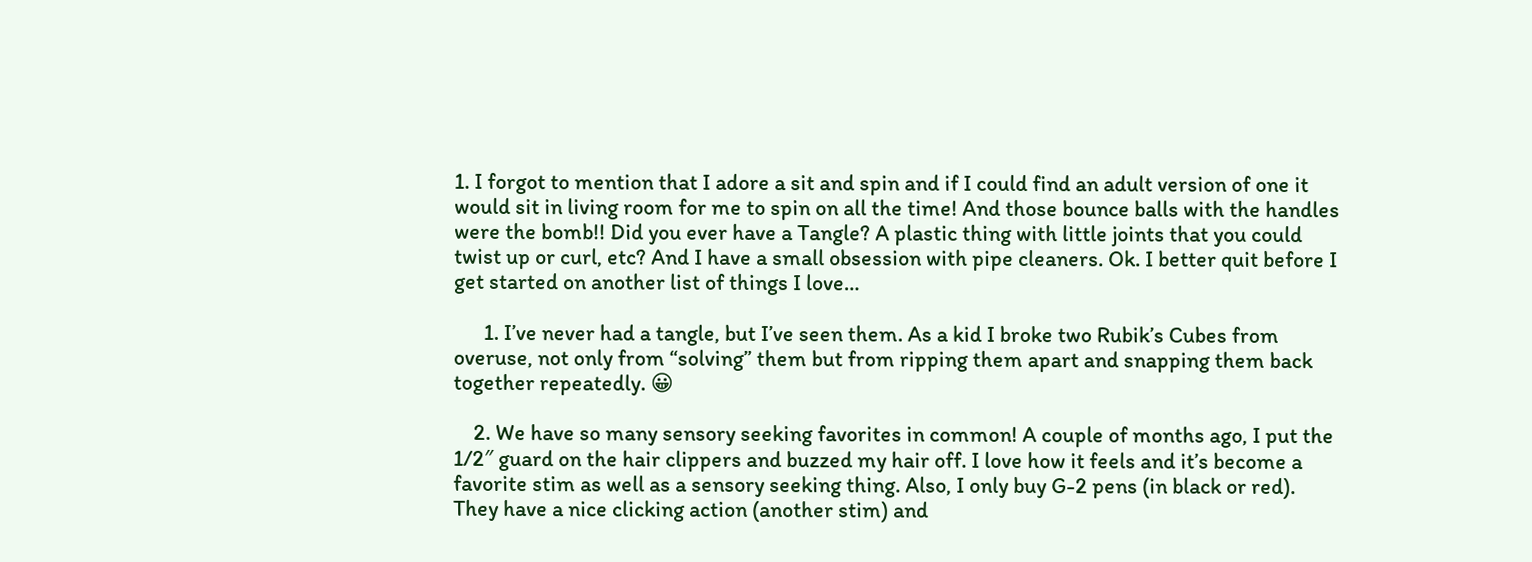1. I forgot to mention that I adore a sit and spin and if I could find an adult version of one it would sit in living room for me to spin on all the time! And those bounce balls with the handles were the bomb!! Did you ever have a Tangle? A plastic thing with little joints that you could twist up or curl, etc? And I have a small obsession with pipe cleaners. Ok. I better quit before I get started on another list of things I love…

      1. I’ve never had a tangle, but I’ve seen them. As a kid I broke two Rubik’s Cubes from overuse, not only from “solving” them but from ripping them apart and snapping them back together repeatedly. 😀

    2. We have so many sensory seeking favorites in common! A couple of months ago, I put the 1/2″ guard on the hair clippers and buzzed my hair off. I love how it feels and it’s become a favorite stim as well as a sensory seeking thing. Also, I only buy G-2 pens (in black or red). They have a nice clicking action (another stim) and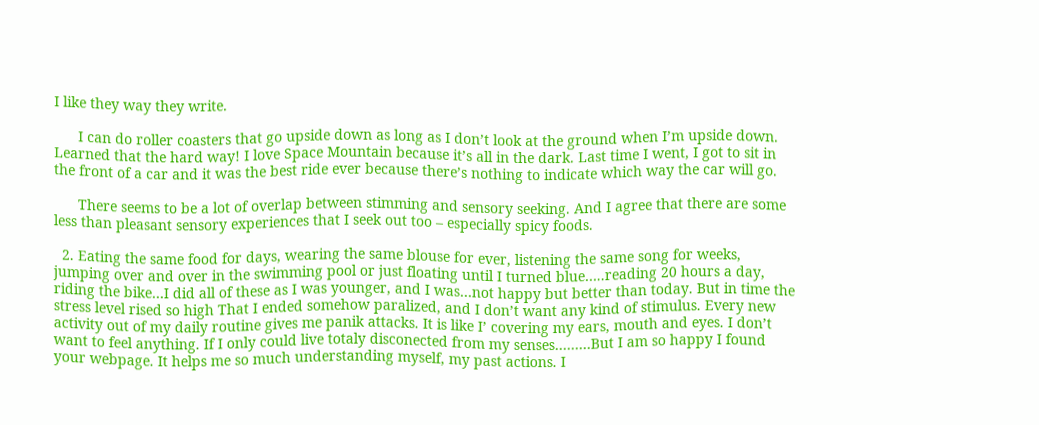I like they way they write.

      I can do roller coasters that go upside down as long as I don’t look at the ground when I’m upside down. Learned that the hard way! I love Space Mountain because it’s all in the dark. Last time I went, I got to sit in the front of a car and it was the best ride ever because there’s nothing to indicate which way the car will go.

      There seems to be a lot of overlap between stimming and sensory seeking. And I agree that there are some less than pleasant sensory experiences that I seek out too – especially spicy foods.

  2. Eating the same food for days, wearing the same blouse for ever, listening the same song for weeks, jumping over and over in the swimming pool or just floating until I turned blue…..reading 20 hours a day, riding the bike…I did all of these as I was younger, and I was…not happy but better than today. But in time the stress level rised so high That I ended somehow paralized, and I don’t want any kind of stimulus. Every new activity out of my daily routine gives me panik attacks. It is like I’ covering my ears, mouth and eyes. I don’t want to feel anything. If I only could live totaly disconected from my senses………But I am so happy I found your webpage. It helps me so much understanding myself, my past actions. I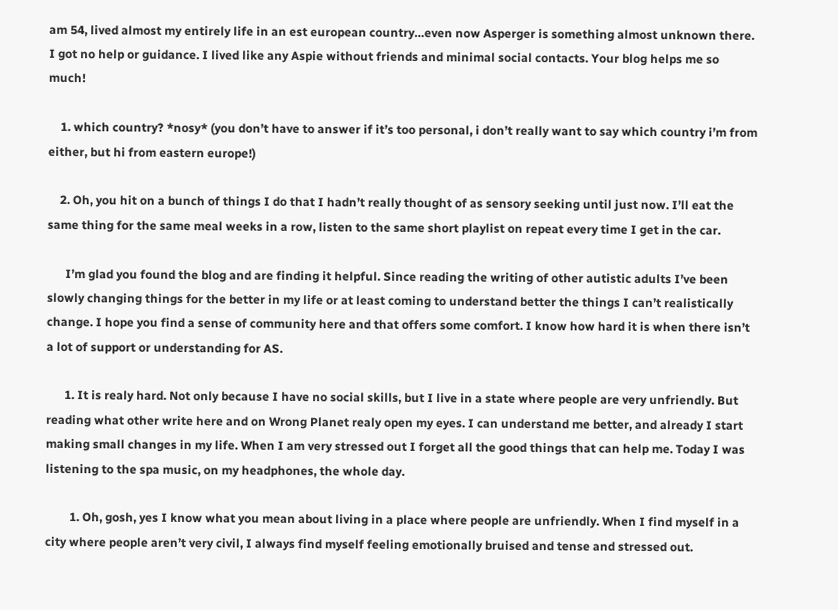am 54, lived almost my entirely life in an est european country…even now Asperger is something almost unknown there. I got no help or guidance. I lived like any Aspie without friends and minimal social contacts. Your blog helps me so much!

    1. which country? *nosy* (you don’t have to answer if it’s too personal, i don’t really want to say which country i’m from either, but hi from eastern europe!)

    2. Oh, you hit on a bunch of things I do that I hadn’t really thought of as sensory seeking until just now. I’ll eat the same thing for the same meal weeks in a row, listen to the same short playlist on repeat every time I get in the car.

      I’m glad you found the blog and are finding it helpful. Since reading the writing of other autistic adults I’ve been slowly changing things for the better in my life or at least coming to understand better the things I can’t realistically change. I hope you find a sense of community here and that offers some comfort. I know how hard it is when there isn’t a lot of support or understanding for AS.

      1. It is realy hard. Not only because I have no social skills, but I live in a state where people are very unfriendly. But reading what other write here and on Wrong Planet realy open my eyes. I can understand me better, and already I start making small changes in my life. When I am very stressed out I forget all the good things that can help me. Today I was listening to the spa music, on my headphones, the whole day.

        1. Oh, gosh, yes I know what you mean about living in a place where people are unfriendly. When I find myself in a city where people aren’t very civil, I always find myself feeling emotionally bruised and tense and stressed out.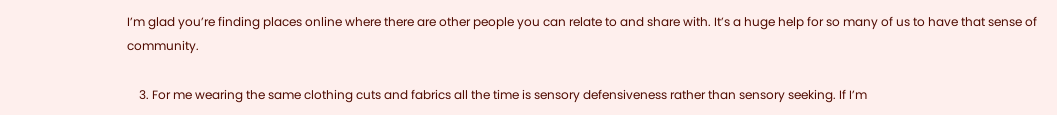I’m glad you’re finding places online where there are other people you can relate to and share with. It’s a huge help for so many of us to have that sense of community.

    3. For me wearing the same clothing cuts and fabrics all the time is sensory defensiveness rather than sensory seeking. If I’m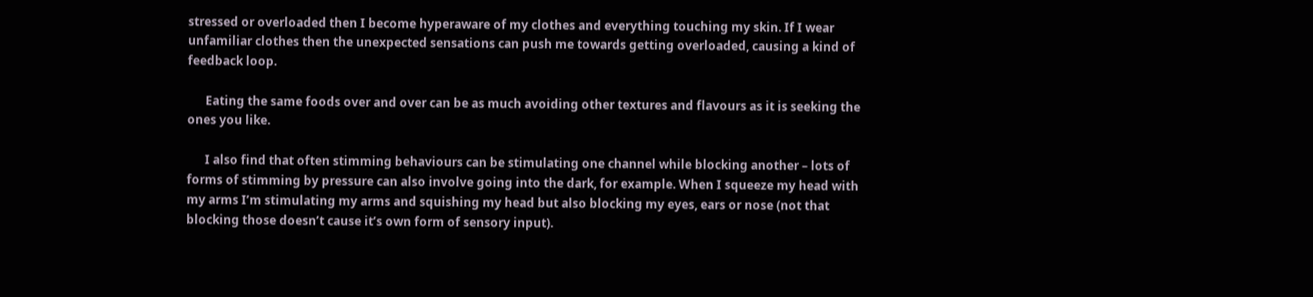stressed or overloaded then I become hyperaware of my clothes and everything touching my skin. If I wear unfamiliar clothes then the unexpected sensations can push me towards getting overloaded, causing a kind of feedback loop.

      Eating the same foods over and over can be as much avoiding other textures and flavours as it is seeking the ones you like.

      I also find that often stimming behaviours can be stimulating one channel while blocking another – lots of forms of stimming by pressure can also involve going into the dark, for example. When I squeeze my head with my arms I’m stimulating my arms and squishing my head but also blocking my eyes, ears or nose (not that blocking those doesn’t cause it’s own form of sensory input).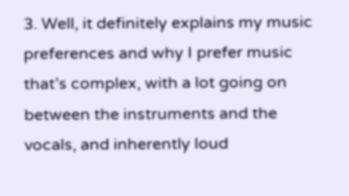3. Well, it definitely explains my music preferences and why I prefer music that’s complex, with a lot going on between the instruments and the vocals, and inherently loud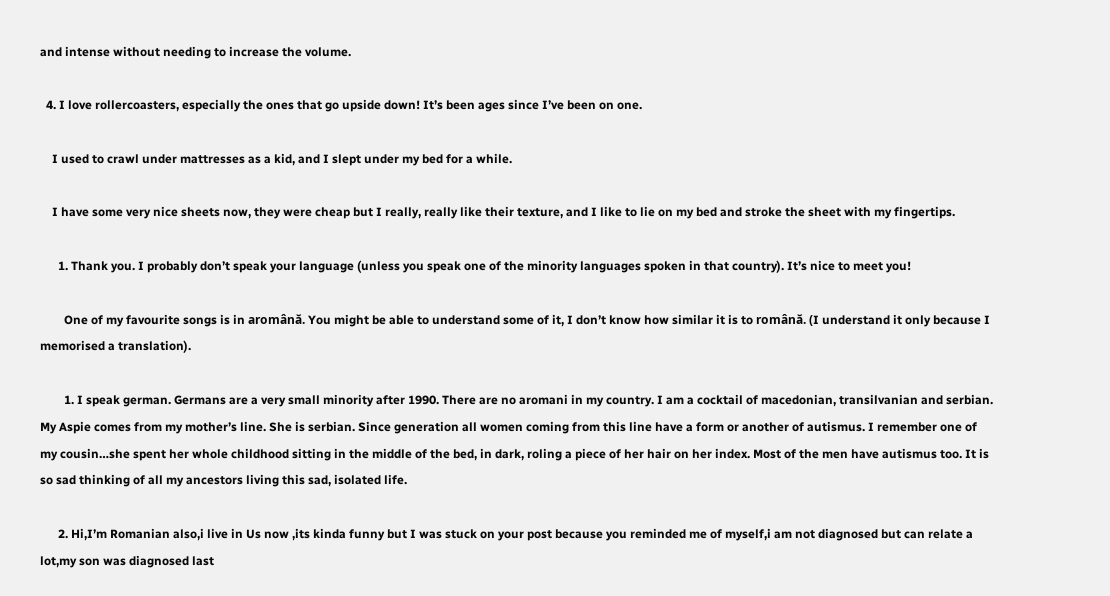and intense without needing to increase the volume.

  4. I love rollercoasters, especially the ones that go upside down! It’s been ages since I’ve been on one.

    I used to crawl under mattresses as a kid, and I slept under my bed for a while.

    I have some very nice sheets now, they were cheap but I really, really like their texture, and I like to lie on my bed and stroke the sheet with my fingertips.

      1. Thank you. I probably don’t speak your language (unless you speak one of the minority languages spoken in that country). It’s nice to meet you!

        One of my favourite songs is in aromână. You might be able to understand some of it, I don’t know how similar it is to română. (I understand it only because I memorised a translation).

        1. I speak german. Germans are a very small minority after 1990. There are no aromani in my country. I am a cocktail of macedonian, transilvanian and serbian. My Aspie comes from my mother’s line. She is serbian. Since generation all women coming from this line have a form or another of autismus. I remember one of my cousin…she spent her whole childhood sitting in the middle of the bed, in dark, roling a piece of her hair on her index. Most of the men have autismus too. It is so sad thinking of all my ancestors living this sad, isolated life.

      2. Hi,I’m Romanian also,i live in Us now ,its kinda funny but I was stuck on your post because you reminded me of myself,i am not diagnosed but can relate a lot,my son was diagnosed last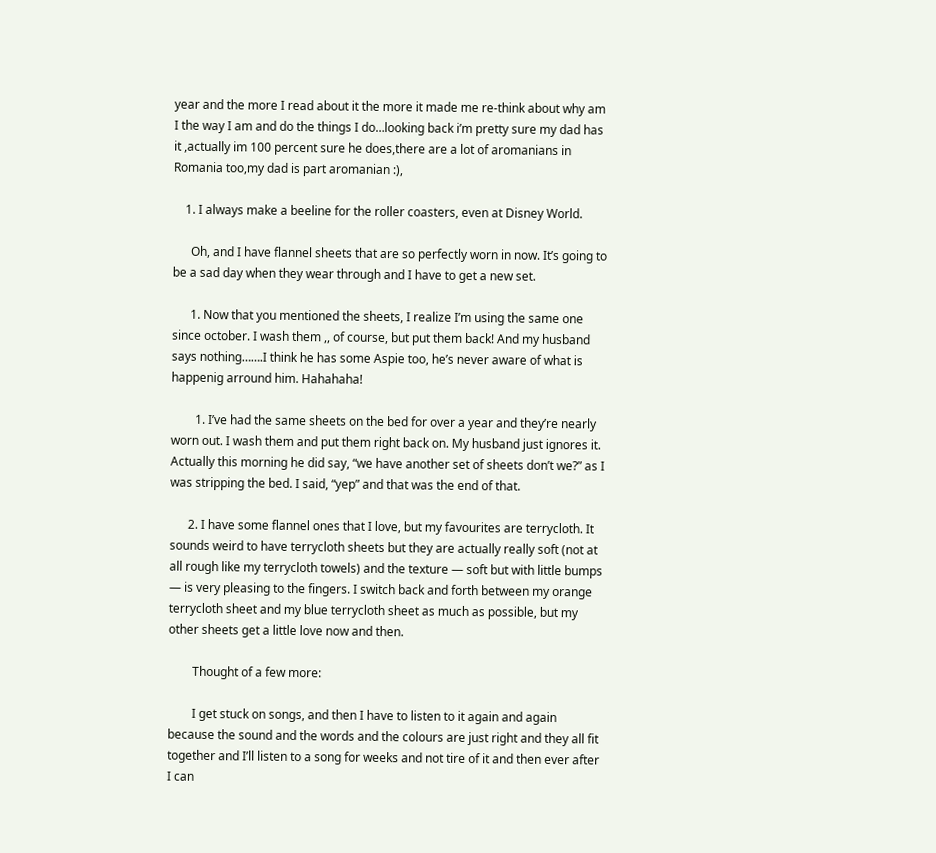year and the more I read about it the more it made me re-think about why am I the way I am and do the things I do…looking back i’m pretty sure my dad has it ,actually im 100 percent sure he does,there are a lot of aromanians in Romania too,my dad is part aromanian :),

    1. I always make a beeline for the roller coasters, even at Disney World.

      Oh, and I have flannel sheets that are so perfectly worn in now. It’s going to be a sad day when they wear through and I have to get a new set.

      1. Now that you mentioned the sheets, I realize I’m using the same one since october. I wash them ,, of course, but put them back! And my husband says nothing…….I think he has some Aspie too, he’s never aware of what is happenig arround him. Hahahaha!

        1. I’ve had the same sheets on the bed for over a year and they’re nearly worn out. I wash them and put them right back on. My husband just ignores it. Actually this morning he did say, “we have another set of sheets don’t we?” as I was stripping the bed. I said, “yep” and that was the end of that.

      2. I have some flannel ones that I love, but my favourites are terrycloth. It sounds weird to have terrycloth sheets but they are actually really soft (not at all rough like my terrycloth towels) and the texture — soft but with little bumps — is very pleasing to the fingers. I switch back and forth between my orange terrycloth sheet and my blue terrycloth sheet as much as possible, but my other sheets get a little love now and then.

        Thought of a few more:

        I get stuck on songs, and then I have to listen to it again and again because the sound and the words and the colours are just right and they all fit together and I’ll listen to a song for weeks and not tire of it and then ever after I can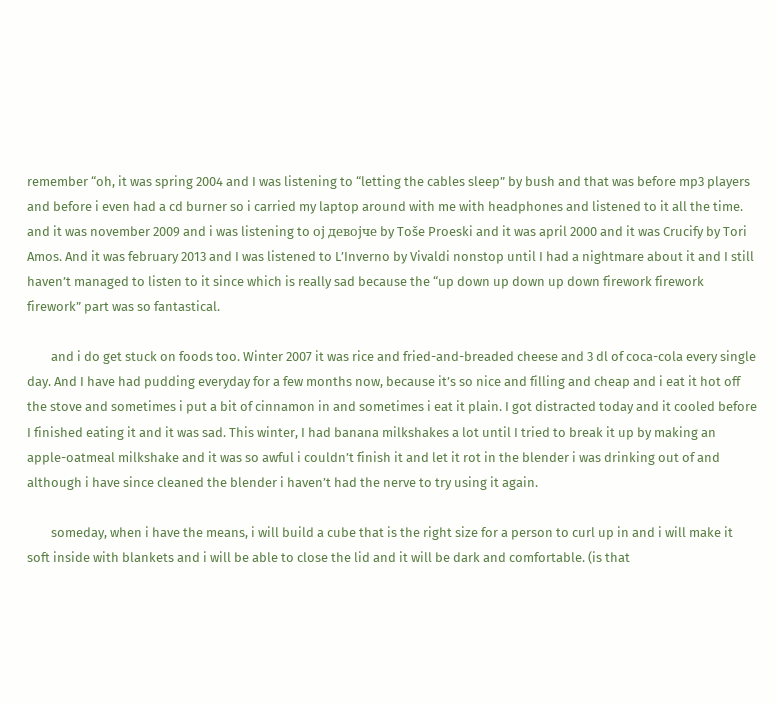remember “oh, it was spring 2004 and I was listening to “letting the cables sleep” by bush and that was before mp3 players and before i even had a cd burner so i carried my laptop around with me with headphones and listened to it all the time. and it was november 2009 and i was listening to ој девојче by Toše Proeski and it was april 2000 and it was Crucify by Tori Amos. And it was february 2013 and I was listened to L’Inverno by Vivaldi nonstop until I had a nightmare about it and I still haven’t managed to listen to it since which is really sad because the “up down up down up down firework firework firework” part was so fantastical.

        and i do get stuck on foods too. Winter 2007 it was rice and fried-and-breaded cheese and 3 dl of coca-cola every single day. And I have had pudding everyday for a few months now, because it’s so nice and filling and cheap and i eat it hot off the stove and sometimes i put a bit of cinnamon in and sometimes i eat it plain. I got distracted today and it cooled before I finished eating it and it was sad. This winter, I had banana milkshakes a lot until I tried to break it up by making an apple-oatmeal milkshake and it was so awful i couldn’t finish it and let it rot in the blender i was drinking out of and although i have since cleaned the blender i haven’t had the nerve to try using it again.

        someday, when i have the means, i will build a cube that is the right size for a person to curl up in and i will make it soft inside with blankets and i will be able to close the lid and it will be dark and comfortable. (is that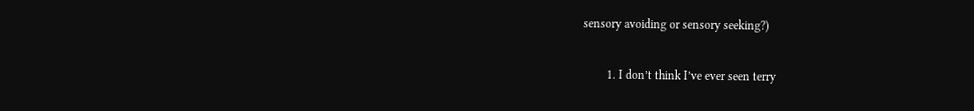sensory avoiding or sensory seeking?)

        1. I don’t think I’ve ever seen terry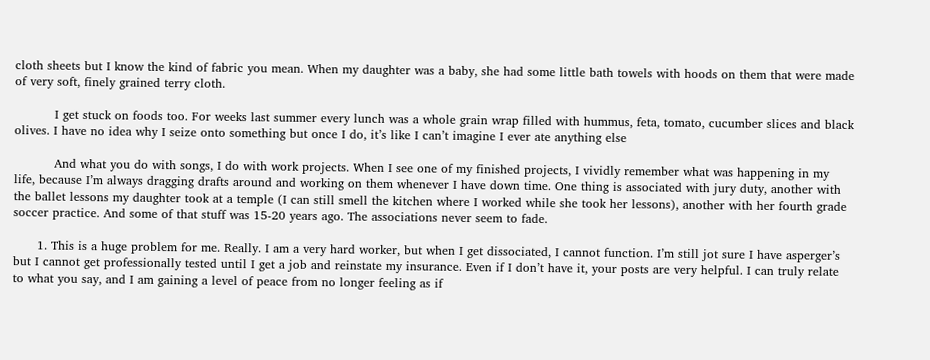cloth sheets but I know the kind of fabric you mean. When my daughter was a baby, she had some little bath towels with hoods on them that were made of very soft, finely grained terry cloth.

          I get stuck on foods too. For weeks last summer every lunch was a whole grain wrap filled with hummus, feta, tomato, cucumber slices and black olives. I have no idea why I seize onto something but once I do, it’s like I can’t imagine I ever ate anything else

          And what you do with songs, I do with work projects. When I see one of my finished projects, I vividly remember what was happening in my life, because I’m always dragging drafts around and working on them whenever I have down time. One thing is associated with jury duty, another with the ballet lessons my daughter took at a temple (I can still smell the kitchen where I worked while she took her lessons), another with her fourth grade soccer practice. And some of that stuff was 15-20 years ago. The associations never seem to fade.

      1. This is a huge problem for me. Really. I am a very hard worker, but when I get dissociated, I cannot function. I’m still jot sure I have asperger’s but I cannot get professionally tested until I get a job and reinstate my insurance. Even if I don’t have it, your posts are very helpful. I can truly relate to what you say, and I am gaining a level of peace from no longer feeling as if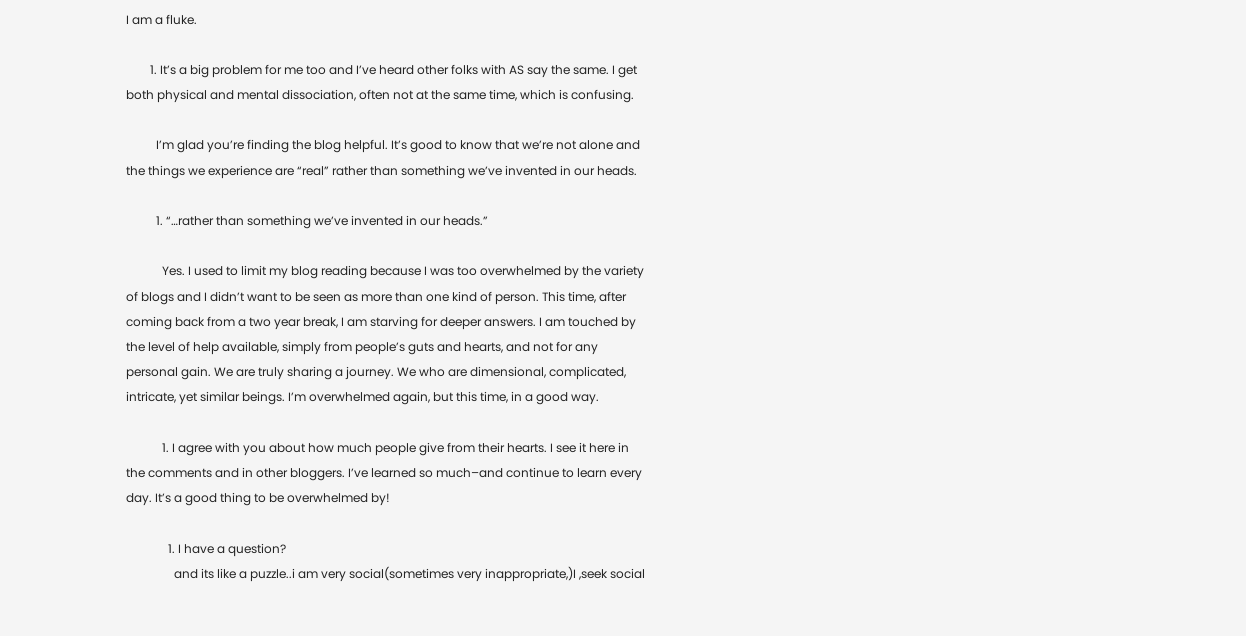I am a fluke.

        1. It’s a big problem for me too and I’ve heard other folks with AS say the same. I get both physical and mental dissociation, often not at the same time, which is confusing.

          I’m glad you’re finding the blog helpful. It’s good to know that we’re not alone and the things we experience are “real” rather than something we’ve invented in our heads.

          1. “…rather than something we’ve invented in our heads.”

            Yes. I used to limit my blog reading because I was too overwhelmed by the variety of blogs and I didn’t want to be seen as more than one kind of person. This time, after coming back from a two year break, I am starving for deeper answers. I am touched by the level of help available, simply from people’s guts and hearts, and not for any personal gain. We are truly sharing a journey. We who are dimensional, complicated, intricate, yet similar beings. I’m overwhelmed again, but this time, in a good way.

            1. I agree with you about how much people give from their hearts. I see it here in the comments and in other bloggers. I’ve learned so much–and continue to learn every day. It’s a good thing to be overwhelmed by!

              1. I have a question?
                and its like a puzzle..i am very social(sometimes very inappropriate,)I ,seek social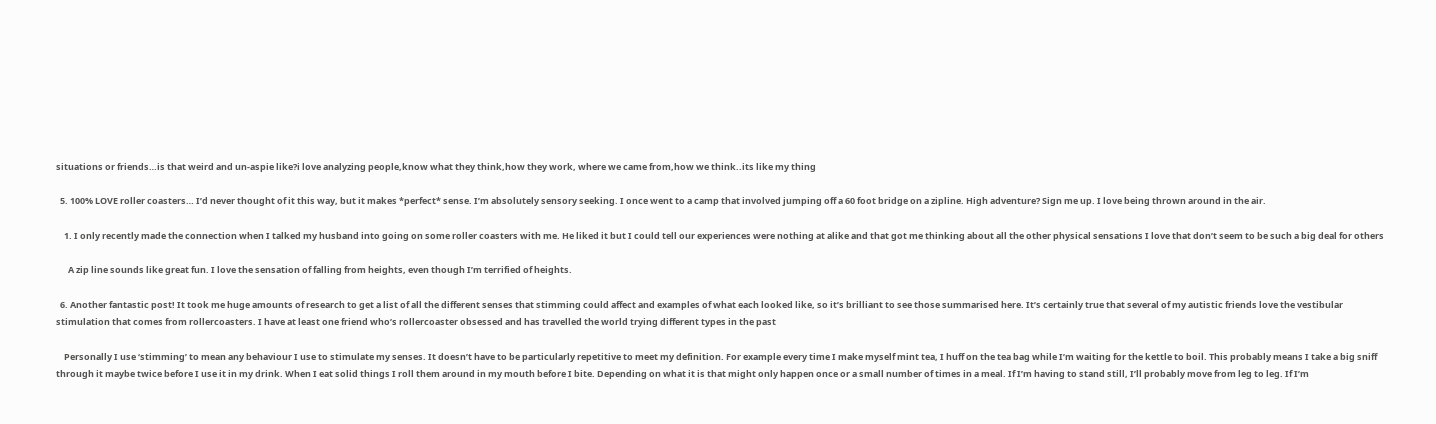situations or friends…is that weird and un-aspie like?i love analyzing people,know what they think,how they work, where we came from,how we think..its like my thing

  5. 100% LOVE roller coasters… I’d never thought of it this way, but it makes *perfect* sense. I’m absolutely sensory seeking. I once went to a camp that involved jumping off a 60 foot bridge on a zipline. High adventure? Sign me up. I love being thrown around in the air.

    1. I only recently made the connection when I talked my husband into going on some roller coasters with me. He liked it but I could tell our experiences were nothing at alike and that got me thinking about all the other physical sensations I love that don’t seem to be such a big deal for others

      A zip line sounds like great fun. I love the sensation of falling from heights, even though I’m terrified of heights.

  6. Another fantastic post! It took me huge amounts of research to get a list of all the different senses that stimming could affect and examples of what each looked like, so it’s brilliant to see those summarised here. It’s certainly true that several of my autistic friends love the vestibular stimulation that comes from rollercoasters. I have at least one friend who’s rollercoaster obsessed and has travelled the world trying different types in the past

    Personally I use ‘stimming’ to mean any behaviour I use to stimulate my senses. It doesn’t have to be particularly repetitive to meet my definition. For example every time I make myself mint tea, I huff on the tea bag while I’m waiting for the kettle to boil. This probably means I take a big sniff through it maybe twice before I use it in my drink. When I eat solid things I roll them around in my mouth before I bite. Depending on what it is that might only happen once or a small number of times in a meal. If I’m having to stand still, I’ll probably move from leg to leg. If I’m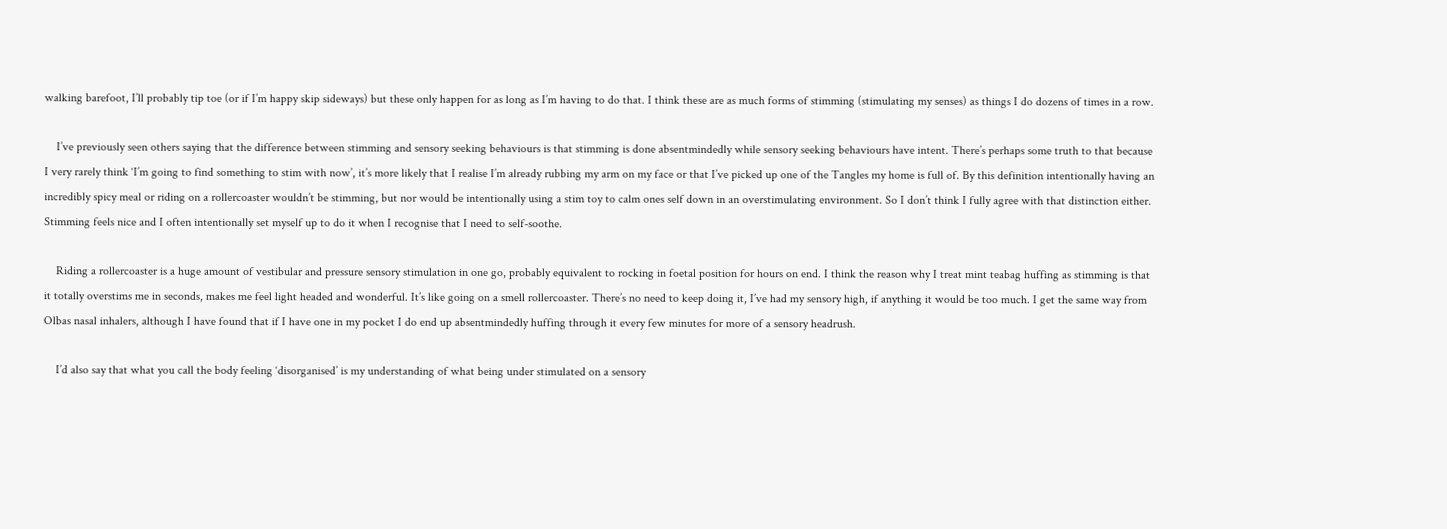walking barefoot, I’ll probably tip toe (or if I’m happy skip sideways) but these only happen for as long as I’m having to do that. I think these are as much forms of stimming (stimulating my senses) as things I do dozens of times in a row.

    I’ve previously seen others saying that the difference between stimming and sensory seeking behaviours is that stimming is done absentmindedly while sensory seeking behaviours have intent. There’s perhaps some truth to that because I very rarely think ‘I’m going to find something to stim with now’, it’s more likely that I realise I’m already rubbing my arm on my face or that I’ve picked up one of the Tangles my home is full of. By this definition intentionally having an incredibly spicy meal or riding on a rollercoaster wouldn’t be stimming, but nor would be intentionally using a stim toy to calm ones self down in an overstimulating environment. So I don’t think I fully agree with that distinction either. Stimming feels nice and I often intentionally set myself up to do it when I recognise that I need to self-soothe.

    Riding a rollercoaster is a huge amount of vestibular and pressure sensory stimulation in one go, probably equivalent to rocking in foetal position for hours on end. I think the reason why I treat mint teabag huffing as stimming is that it totally overstims me in seconds, makes me feel light headed and wonderful. It’s like going on a smell rollercoaster. There’s no need to keep doing it, I’ve had my sensory high, if anything it would be too much. I get the same way from Olbas nasal inhalers, although I have found that if I have one in my pocket I do end up absentmindedly huffing through it every few minutes for more of a sensory headrush.

    I’d also say that what you call the body feeling ‘disorganised’ is my understanding of what being under stimulated on a sensory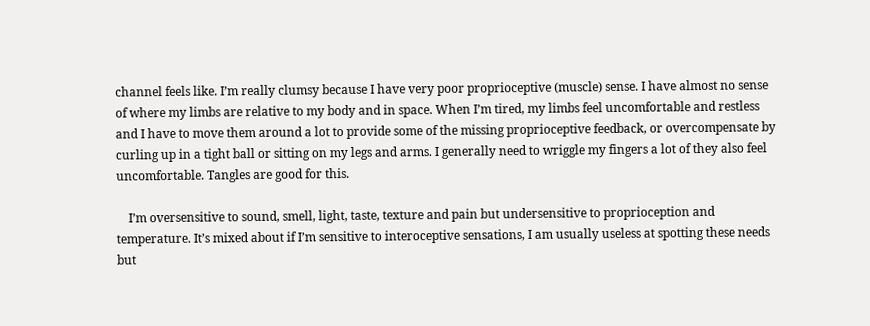channel feels like. I’m really clumsy because I have very poor proprioceptive (muscle) sense. I have almost no sense of where my limbs are relative to my body and in space. When I’m tired, my limbs feel uncomfortable and restless and I have to move them around a lot to provide some of the missing proprioceptive feedback, or overcompensate by curling up in a tight ball or sitting on my legs and arms. I generally need to wriggle my fingers a lot of they also feel uncomfortable. Tangles are good for this.

    I’m oversensitive to sound, smell, light, taste, texture and pain but undersensitive to proprioception and temperature. It’s mixed about if I’m sensitive to interoceptive sensations, I am usually useless at spotting these needs but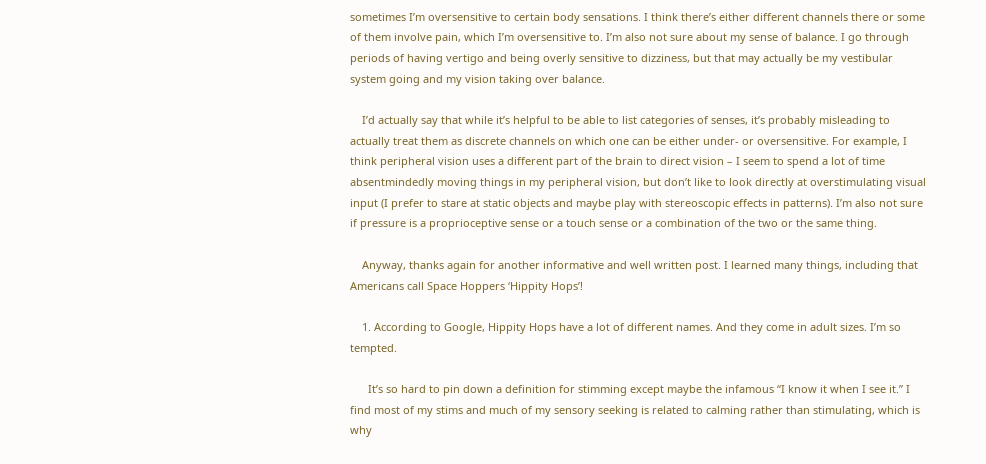sometimes I’m oversensitive to certain body sensations. I think there’s either different channels there or some of them involve pain, which I’m oversensitive to. I’m also not sure about my sense of balance. I go through periods of having vertigo and being overly sensitive to dizziness, but that may actually be my vestibular system going and my vision taking over balance.

    I’d actually say that while it’s helpful to be able to list categories of senses, it’s probably misleading to actually treat them as discrete channels on which one can be either under- or oversensitive. For example, I think peripheral vision uses a different part of the brain to direct vision – I seem to spend a lot of time absentmindedly moving things in my peripheral vision, but don’t like to look directly at overstimulating visual input (I prefer to stare at static objects and maybe play with stereoscopic effects in patterns). I’m also not sure if pressure is a proprioceptive sense or a touch sense or a combination of the two or the same thing.

    Anyway, thanks again for another informative and well written post. I learned many things, including that Americans call Space Hoppers ‘Hippity Hops’!

    1. According to Google, Hippity Hops have a lot of different names. And they come in adult sizes. I’m so tempted.

      It’s so hard to pin down a definition for stimming except maybe the infamous “I know it when I see it.” I find most of my stims and much of my sensory seeking is related to calming rather than stimulating, which is why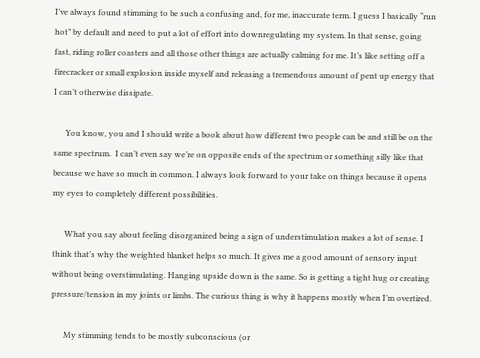I’ve always found stimming to be such a confusing and, for me, inaccurate term. I guess I basically “run hot” by default and need to put a lot of effort into downregulating my system. In that sense, going fast, riding roller coasters and all those other things are actually calming for me. It’s like setting off a firecracker or small explosion inside myself and releasing a tremendous amount of pent up energy that I can’t otherwise dissipate.

      You know, you and I should write a book about how different two people can be and still be on the same spectrum.  I can’t even say we’re on opposite ends of the spectrum or something silly like that because we have so much in common. I always look forward to your take on things because it opens my eyes to completely different possibilities.

      What you say about feeling disorganized being a sign of understimulation makes a lot of sense. I think that’s why the weighted blanket helps so much. It gives me a good amount of sensory input without being overstimulating. Hanging upside down is the same. So is getting a tight hug or creating pressure/tension in my joints or limbs. The curious thing is why it happens mostly when I’m overtired.

      My stimming tends to be mostly subconscious (or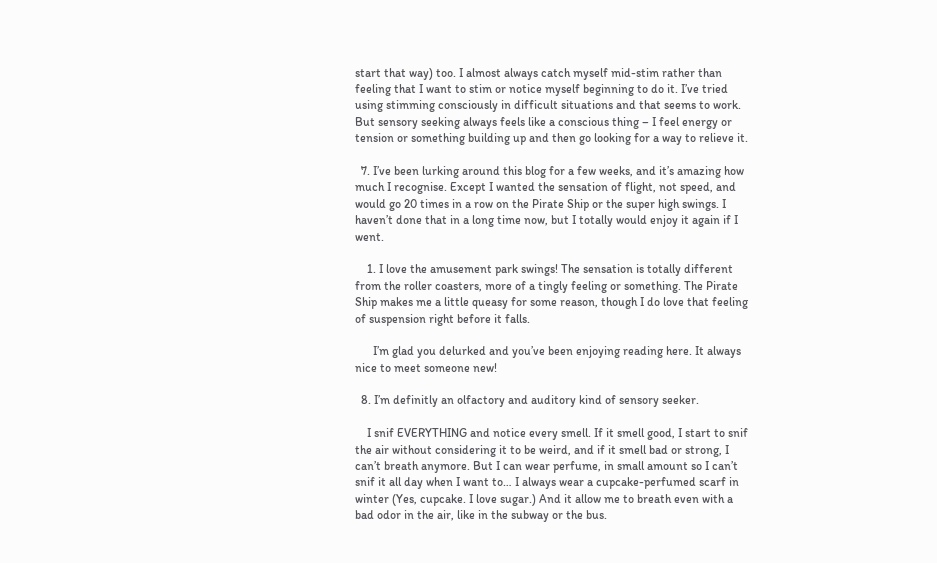start that way) too. I almost always catch myself mid-stim rather than feeling that I want to stim or notice myself beginning to do it. I’ve tried using stimming consciously in difficult situations and that seems to work. But sensory seeking always feels like a conscious thing – I feel energy or tension or something building up and then go looking for a way to relieve it.

  7. I’ve been lurking around this blog for a few weeks, and it’s amazing how much I recognise. Except I wanted the sensation of flight, not speed, and would go 20 times in a row on the Pirate Ship or the super high swings. I haven’t done that in a long time now, but I totally would enjoy it again if I went.

    1. I love the amusement park swings! The sensation is totally different from the roller coasters, more of a tingly feeling or something. The Pirate Ship makes me a little queasy for some reason, though I do love that feeling of suspension right before it falls.

      I’m glad you delurked and you’ve been enjoying reading here. It always nice to meet someone new!

  8. I’m definitly an olfactory and auditory kind of sensory seeker.

    I snif EVERYTHING and notice every smell. If it smell good, I start to snif the air without considering it to be weird, and if it smell bad or strong, I can’t breath anymore. But I can wear perfume, in small amount so I can’t snif it all day when I want to… I always wear a cupcake-perfumed scarf in winter (Yes, cupcake. I love sugar.) And it allow me to breath even with a bad odor in the air, like in the subway or the bus.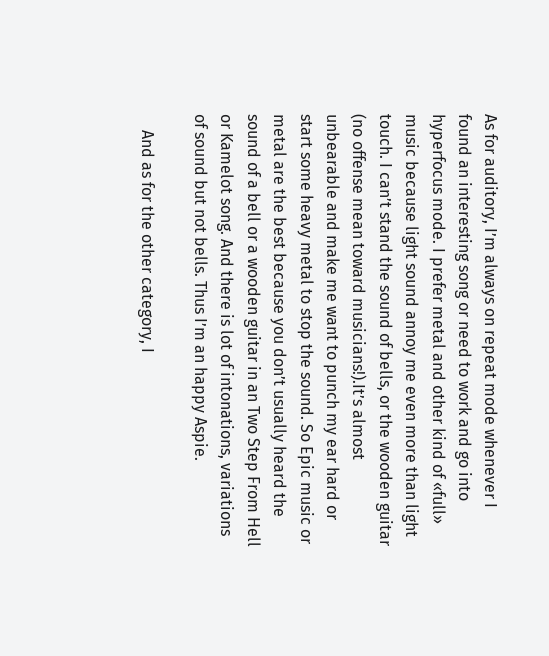As for auditory, I’m always on repeat mode whenever I found an interesting song or need to work and go into hyperfocus mode. I prefer metal and other kind of «full» music because light sound annoy me even more than light touch. I can’t stand the sound of bells, or the wooden guitar (no offense mean toward musicians!).It’s almost unbearable and make me want to punch my ear hard or start some heavy metal to stop the sound. So Epic music or metal are the best because you don’t usually heard the sound of a bell or a wooden guitar in an Two Step From Hell or Kamelot song. And there is lot of intonations, variations of sound but not bells. Thus I’m an happy Aspie.

    And as for the other category, I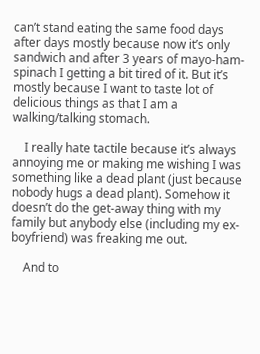can’t stand eating the same food days after days mostly because now it’s only sandwich and after 3 years of mayo-ham-spinach I getting a bit tired of it. But it’s mostly because I want to taste lot of delicious things as that I am a walking/talking stomach.

    I really hate tactile because it’s always annoying me or making me wishing I was something like a dead plant (just because nobody hugs a dead plant). Somehow it doesn’t do the get-away thing with my family but anybody else (including my ex-boyfriend) was freaking me out.

    And to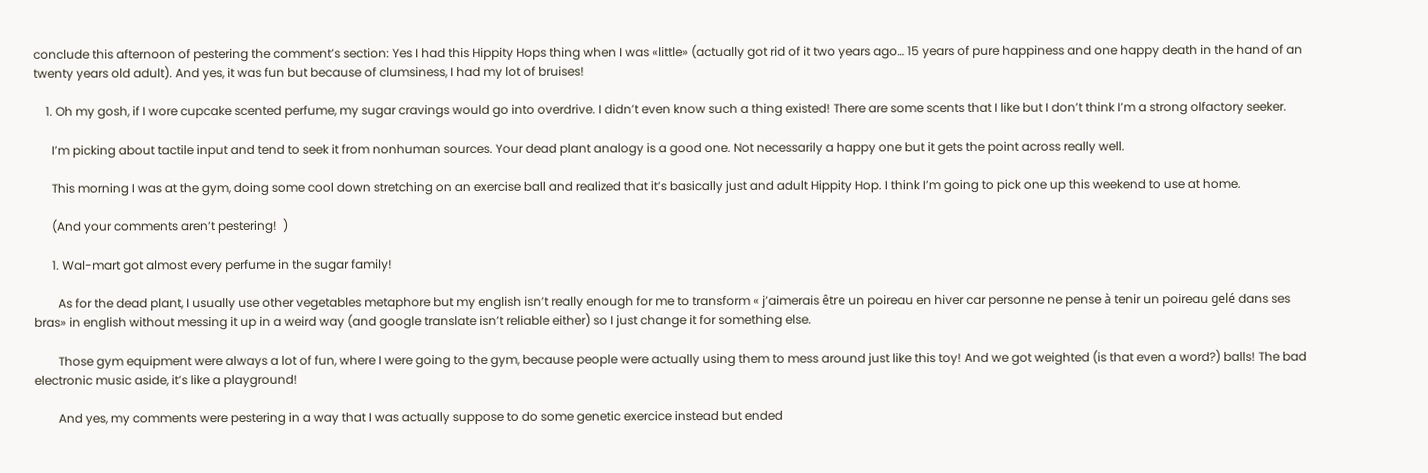conclude this afternoon of pestering the comment’s section: Yes I had this Hippity Hops thing when I was «little» (actually got rid of it two years ago… 15 years of pure happiness and one happy death in the hand of an twenty years old adult). And yes, it was fun but because of clumsiness, I had my lot of bruises!

    1. Oh my gosh, if I wore cupcake scented perfume, my sugar cravings would go into overdrive. I didn’t even know such a thing existed! There are some scents that I like but I don’t think I’m a strong olfactory seeker.

      I’m picking about tactile input and tend to seek it from nonhuman sources. Your dead plant analogy is a good one. Not necessarily a happy one but it gets the point across really well.

      This morning I was at the gym, doing some cool down stretching on an exercise ball and realized that it’s basically just and adult Hippity Hop. I think I’m going to pick one up this weekend to use at home.

      (And your comments aren’t pestering!  )

      1. Wal-mart got almost every perfume in the sugar family!

        As for the dead plant, I usually use other vegetables metaphore but my english isn’t really enough for me to transform « j’aimerais être un poireau en hiver car personne ne pense à tenir un poireau gelé dans ses bras» in english without messing it up in a weird way (and google translate isn’t reliable either) so I just change it for something else.

        Those gym equipment were always a lot of fun, where I were going to the gym, because people were actually using them to mess around just like this toy! And we got weighted (is that even a word?) balls! The bad electronic music aside, it’s like a playground!

        And yes, my comments were pestering in a way that I was actually suppose to do some genetic exercice instead but ended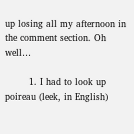up losing all my afternoon in the comment section. Oh well…

        1. I had to look up poireau (leek, in English)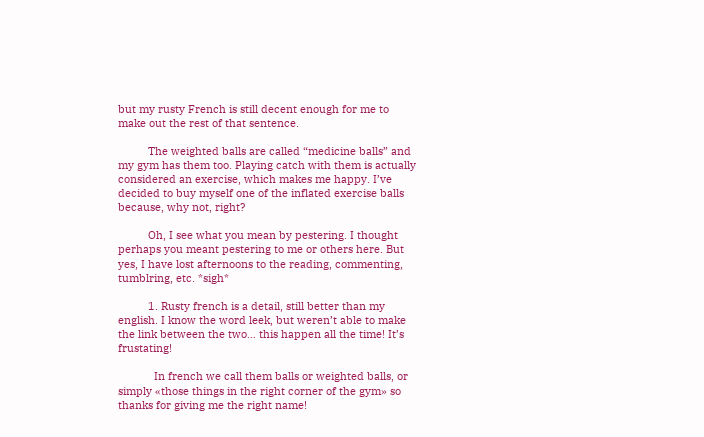but my rusty French is still decent enough for me to make out the rest of that sentence.

          The weighted balls are called “medicine balls” and my gym has them too. Playing catch with them is actually considered an exercise, which makes me happy. I’ve decided to buy myself one of the inflated exercise balls because, why not, right?

          Oh, I see what you mean by pestering. I thought perhaps you meant pestering to me or others here. But yes, I have lost afternoons to the reading, commenting, tumblring, etc. *sigh*

          1. Rusty french is a detail, still better than my english. I know the word leek, but weren’t able to make the link between the two… this happen all the time! It’s frustating!

            In french we call them balls or weighted balls, or simply «those things in the right corner of the gym» so thanks for giving me the right name!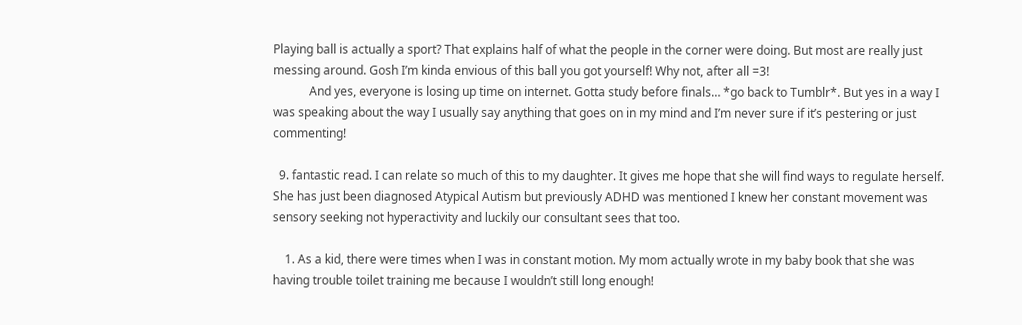Playing ball is actually a sport? That explains half of what the people in the corner were doing. But most are really just messing around. Gosh I’m kinda envious of this ball you got yourself! Why not, after all =3!
            And yes, everyone is losing up time on internet. Gotta study before finals… *go back to Tumblr*. But yes in a way I was speaking about the way I usually say anything that goes on in my mind and I’m never sure if it’s pestering or just commenting!

  9. fantastic read. I can relate so much of this to my daughter. It gives me hope that she will find ways to regulate herself. She has just been diagnosed Atypical Autism but previously ADHD was mentioned I knew her constant movement was sensory seeking not hyperactivity and luckily our consultant sees that too.

    1. As a kid, there were times when I was in constant motion. My mom actually wrote in my baby book that she was having trouble toilet training me because I wouldn’t still long enough!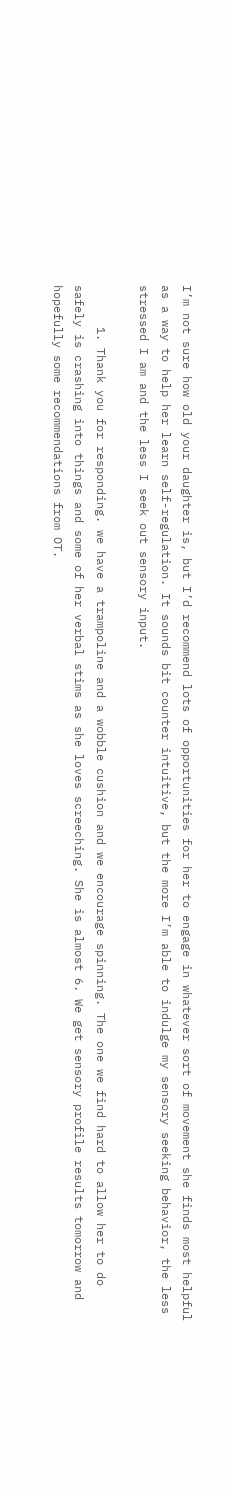I’m not sure how old your daughter is, but I’d recommend lots of opportunities for her to engage in whatever sort of movement she finds most helpful as a way to help her learn self-regulation. It sounds bit counter intuitive, but the more I’m able to indulge my sensory seeking behavior, the less stressed I am and the less I seek out sensory input.

      1. Thank you for responding. we have a trampoline and a wobble cushion and we encourage spinning. The one we find hard to allow her to do safely is crashing into things and some of her verbal stims as she loves screeching. She is almost 6. We get sensory profile results tomorrow and hopefully some recommendations from OT.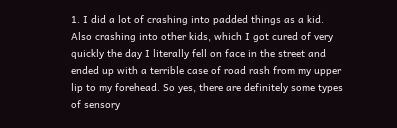1. I did a lot of crashing into padded things as a kid. Also crashing into other kids, which I got cured of very quickly the day I literally fell on face in the street and ended up with a terrible case of road rash from my upper lip to my forehead. So yes, there are definitely some types of sensory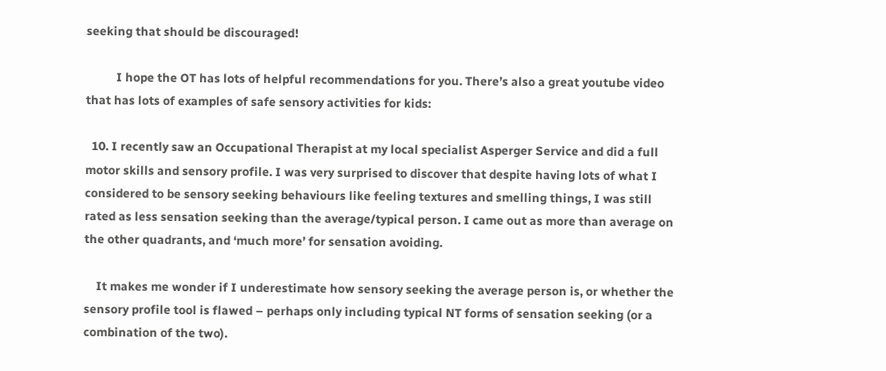seeking that should be discouraged!

          I hope the OT has lots of helpful recommendations for you. There’s also a great youtube video that has lots of examples of safe sensory activities for kids:

  10. I recently saw an Occupational Therapist at my local specialist Asperger Service and did a full motor skills and sensory profile. I was very surprised to discover that despite having lots of what I considered to be sensory seeking behaviours like feeling textures and smelling things, I was still rated as less sensation seeking than the average/typical person. I came out as more than average on the other quadrants, and ‘much more’ for sensation avoiding.

    It makes me wonder if I underestimate how sensory seeking the average person is, or whether the sensory profile tool is flawed – perhaps only including typical NT forms of sensation seeking (or a combination of the two).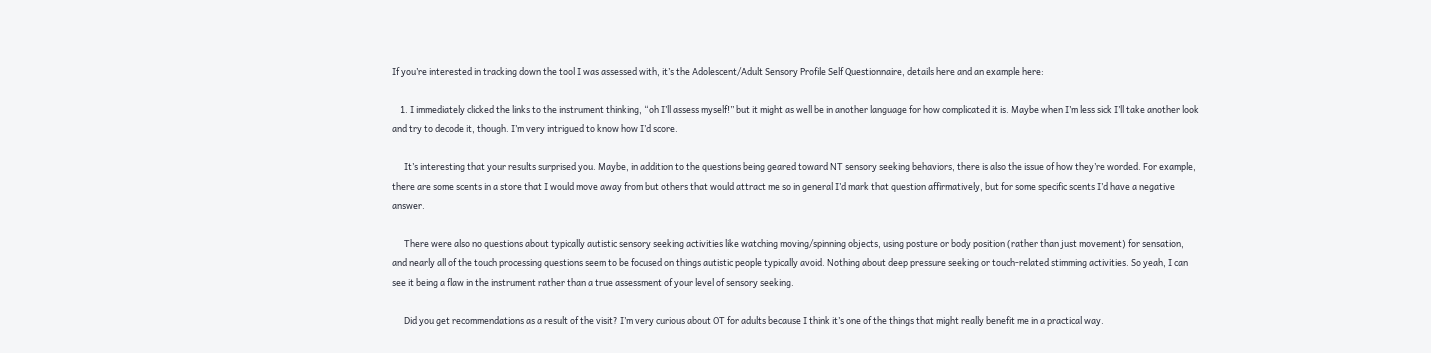If you’re interested in tracking down the tool I was assessed with, it’s the Adolescent/Adult Sensory Profile Self Questionnaire, details here and an example here:

    1. I immediately clicked the links to the instrument thinking, “oh I’ll assess myself!” but it might as well be in another language for how complicated it is. Maybe when I’m less sick I’ll take another look and try to decode it, though. I’m very intrigued to know how I’d score.

      It’s interesting that your results surprised you. Maybe, in addition to the questions being geared toward NT sensory seeking behaviors, there is also the issue of how they’re worded. For example, there are some scents in a store that I would move away from but others that would attract me so in general I’d mark that question affirmatively, but for some specific scents I’d have a negative answer.

      There were also no questions about typically autistic sensory seeking activities like watching moving/spinning objects, using posture or body position (rather than just movement) for sensation, and nearly all of the touch processing questions seem to be focused on things autistic people typically avoid. Nothing about deep pressure seeking or touch-related stimming activities. So yeah, I can see it being a flaw in the instrument rather than a true assessment of your level of sensory seeking.

      Did you get recommendations as a result of the visit? I’m very curious about OT for adults because I think it’s one of the things that might really benefit me in a practical way.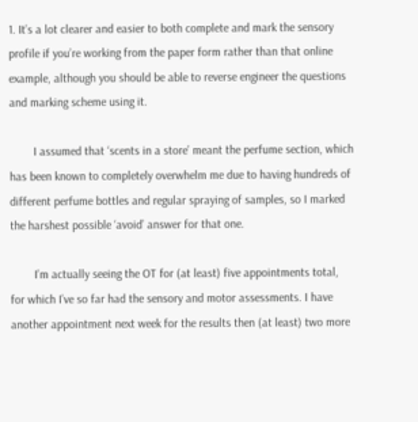1. It’s a lot clearer and easier to both complete and mark the sensory profile if you’re working from the paper form rather than that online example, although you should be able to reverse engineer the questions and marking scheme using it.

        I assumed that ‘scents in a store’ meant the perfume section, which has been known to completely overwhelm me due to having hundreds of different perfume bottles and regular spraying of samples, so I marked the harshest possible ‘avoid’ answer for that one.

        I’m actually seeing the OT for (at least) five appointments total, for which I’ve so far had the sensory and motor assessments. I have another appointment next week for the results then (at least) two more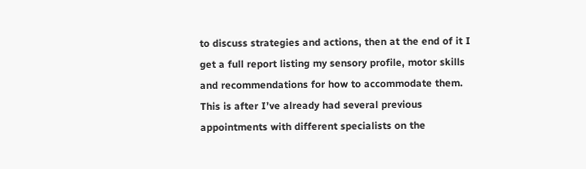to discuss strategies and actions, then at the end of it I get a full report listing my sensory profile, motor skills and recommendations for how to accommodate them. This is after I’ve already had several previous appointments with different specialists on the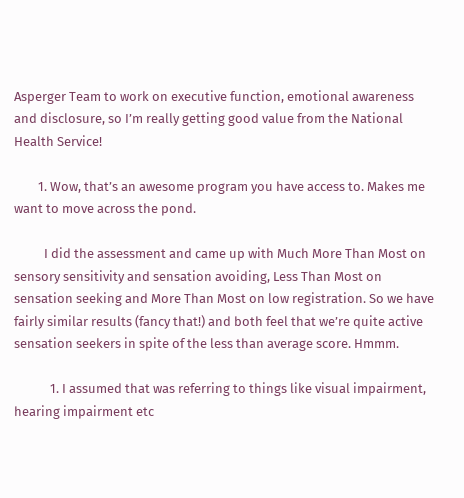Asperger Team to work on executive function, emotional awareness and disclosure, so I’m really getting good value from the National Health Service!

        1. Wow, that’s an awesome program you have access to. Makes me want to move across the pond.

          I did the assessment and came up with Much More Than Most on sensory sensitivity and sensation avoiding, Less Than Most on sensation seeking and More Than Most on low registration. So we have fairly similar results (fancy that!) and both feel that we’re quite active sensation seekers in spite of the less than average score. Hmmm.

            1. I assumed that was referring to things like visual impairment, hearing impairment etc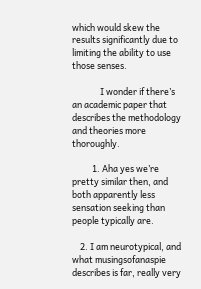which would skew the results significantly due to limiting the ability to use those senses.

              I wonder if there’s an academic paper that describes the methodology and theories more thoroughly.

          1. Aha yes we’re pretty similar then, and both apparently less sensation seeking than people typically are.

    2. I am neurotypical, and what musingsofanaspie describes is far, really very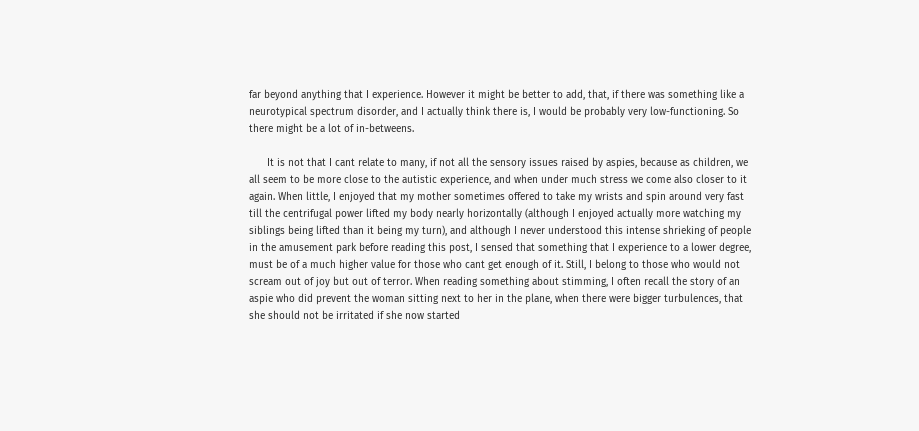far beyond anything that I experience. However it might be better to add, that, if there was something like a neurotypical spectrum disorder, and I actually think there is, I would be probably very low-functioning. So there might be a lot of in-betweens.

      It is not that I cant relate to many, if not all the sensory issues raised by aspies, because as children, we all seem to be more close to the autistic experience, and when under much stress we come also closer to it again. When little, I enjoyed that my mother sometimes offered to take my wrists and spin around very fast till the centrifugal power lifted my body nearly horizontally (although I enjoyed actually more watching my siblings being lifted than it being my turn), and although I never understood this intense shrieking of people in the amusement park before reading this post, I sensed that something that I experience to a lower degree, must be of a much higher value for those who cant get enough of it. Still, I belong to those who would not scream out of joy but out of terror. When reading something about stimming, I often recall the story of an aspie who did prevent the woman sitting next to her in the plane, when there were bigger turbulences, that she should not be irritated if she now started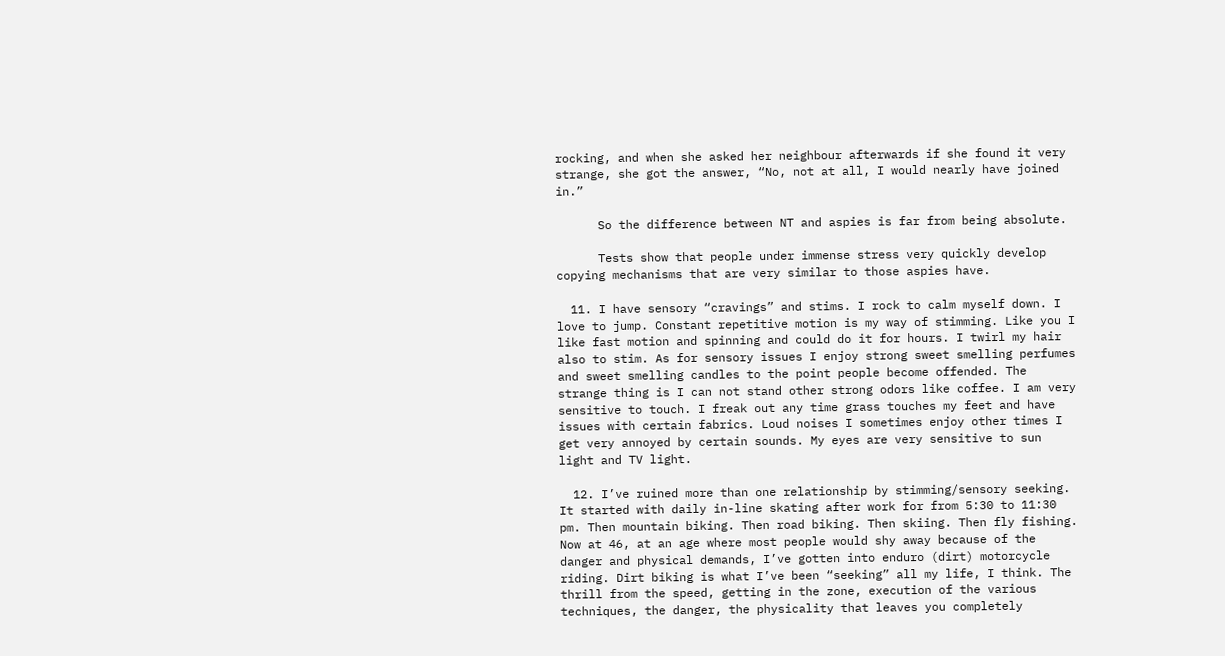rocking, and when she asked her neighbour afterwards if she found it very strange, she got the answer, “No, not at all, I would nearly have joined in.”

      So the difference between NT and aspies is far from being absolute.

      Tests show that people under immense stress very quickly develop copying mechanisms that are very similar to those aspies have.

  11. I have sensory “cravings” and stims. I rock to calm myself down. I love to jump. Constant repetitive motion is my way of stimming. Like you I like fast motion and spinning and could do it for hours. I twirl my hair also to stim. As for sensory issues I enjoy strong sweet smelling perfumes and sweet smelling candles to the point people become offended. The strange thing is I can not stand other strong odors like coffee. I am very sensitive to touch. I freak out any time grass touches my feet and have issues with certain fabrics. Loud noises I sometimes enjoy other times I get very annoyed by certain sounds. My eyes are very sensitive to sun light and TV light.

  12. I’ve ruined more than one relationship by stimming/sensory seeking. It started with daily in-line skating after work for from 5:30 to 11:30 pm. Then mountain biking. Then road biking. Then skiing. Then fly fishing. Now at 46, at an age where most people would shy away because of the danger and physical demands, I’ve gotten into enduro (dirt) motorcycle riding. Dirt biking is what I’ve been “seeking” all my life, I think. The thrill from the speed, getting in the zone, execution of the various techniques, the danger, the physicality that leaves you completely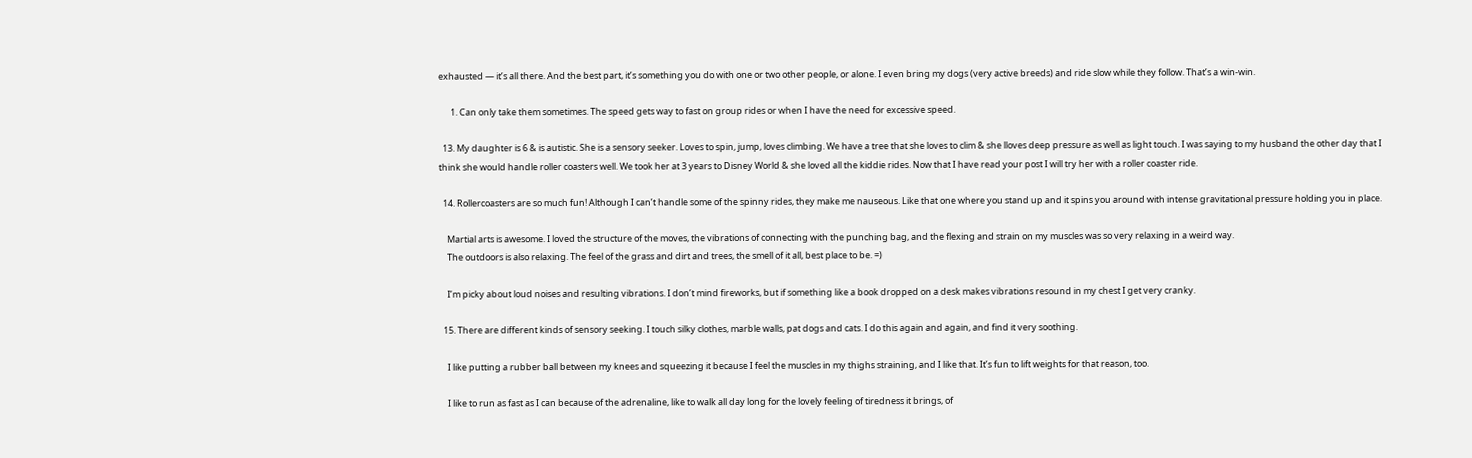exhausted — it’s all there. And the best part, it’s something you do with one or two other people, or alone. I even bring my dogs (very active breeds) and ride slow while they follow. That’s a win-win.

      1. Can only take them sometimes. The speed gets way to fast on group rides or when I have the need for excessive speed.

  13. My daughter is 6 & is autistic. She is a sensory seeker. Loves to spin, jump, loves climbing. We have a tree that she loves to clim & she lloves deep pressure as well as light touch. I was saying to my husband the other day that I think she would handle roller coasters well. We took her at 3 years to Disney World & she loved all the kiddie rides. Now that I have read your post I will try her with a roller coaster ride.

  14. Rollercoasters are so much fun! Although I can’t handle some of the spinny rides, they make me nauseous. Like that one where you stand up and it spins you around with intense gravitational pressure holding you in place.

    Martial arts is awesome. I loved the structure of the moves, the vibrations of connecting with the punching bag, and the flexing and strain on my muscles was so very relaxing in a weird way.
    The outdoors is also relaxing. The feel of the grass and dirt and trees, the smell of it all, best place to be. =)

    I’m picky about loud noises and resulting vibrations. I don’t mind fireworks, but if something like a book dropped on a desk makes vibrations resound in my chest I get very cranky.

  15. There are different kinds of sensory seeking. I touch silky clothes, marble walls, pat dogs and cats. I do this again and again, and find it very soothing.

    I like putting a rubber ball between my knees and squeezing it because I feel the muscles in my thighs straining, and I like that. It’s fun to lift weights for that reason, too.

    I like to run as fast as I can because of the adrenaline, like to walk all day long for the lovely feeling of tiredness it brings, of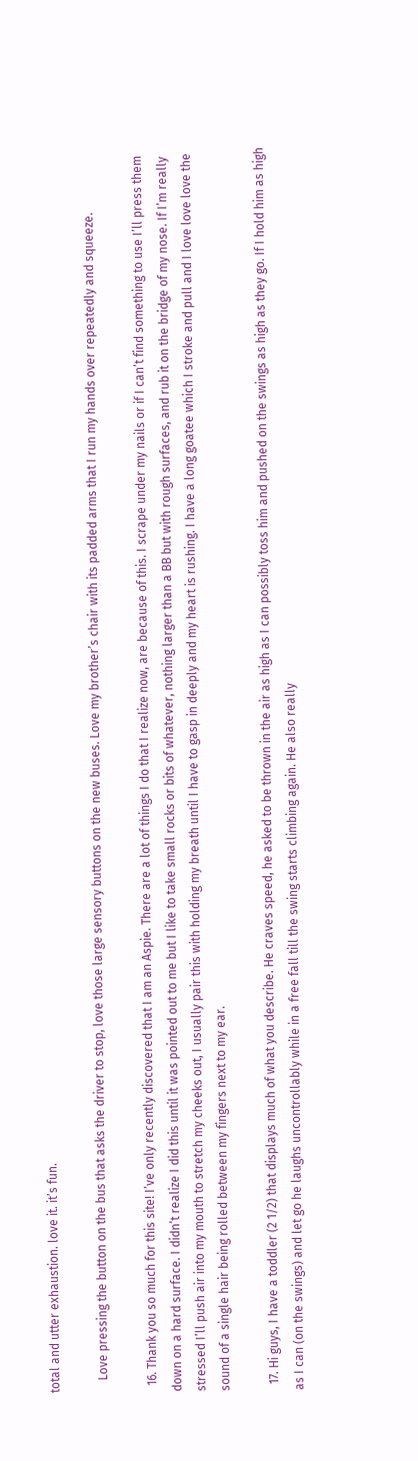total and utter exhaustion. love it. it’s fun.

    Love pressing the button on the bus that asks the driver to stop, love those large sensory buttons on the new buses. Love my brother’s chair with its padded arms that I run my hands over repeatedly and squeeze.

  16. Thank you so much for this site! I’ve only recently discovered that I am an Aspie. There are a lot of things I do that I realize now, are because of this. I scrape under my nails or if I can’t find something to use I’ll press them down on a hard surface. I didn’t realize I did this until it was pointed out to me but I like to take small rocks or bits of whatever, nothing larger than a BB but with rough surfaces, and rub it on the bridge of my nose. If I’m really stressed I’ll push air into my mouth to stretch my cheeks out, I usually pair this with holding my breath until I have to gasp in deeply and my heart is rushing. I have a long goatee which I stroke and pull and I love love love the sound of a single hair being rolled between my fingers next to my ear.

  17. Hi guys, I have a toddler (2 1/2) that displays much of what you describe. He craves speed, he asked to be thrown in the air as high as I can possibly toss him and pushed on the swings as high as they go. If I hold him as high as I can (on the swings) and let go he laughs uncontrollably while in a free fall till the swing starts climbing again. He also really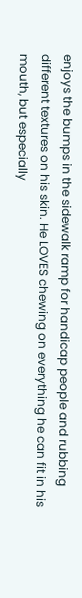enjoys the bumps in the sidewalk ramp for handicap people and rubbing different textures on his skin. He LOVES chewing on everything he can fit in his mouth, but especially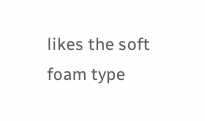likes the soft foam type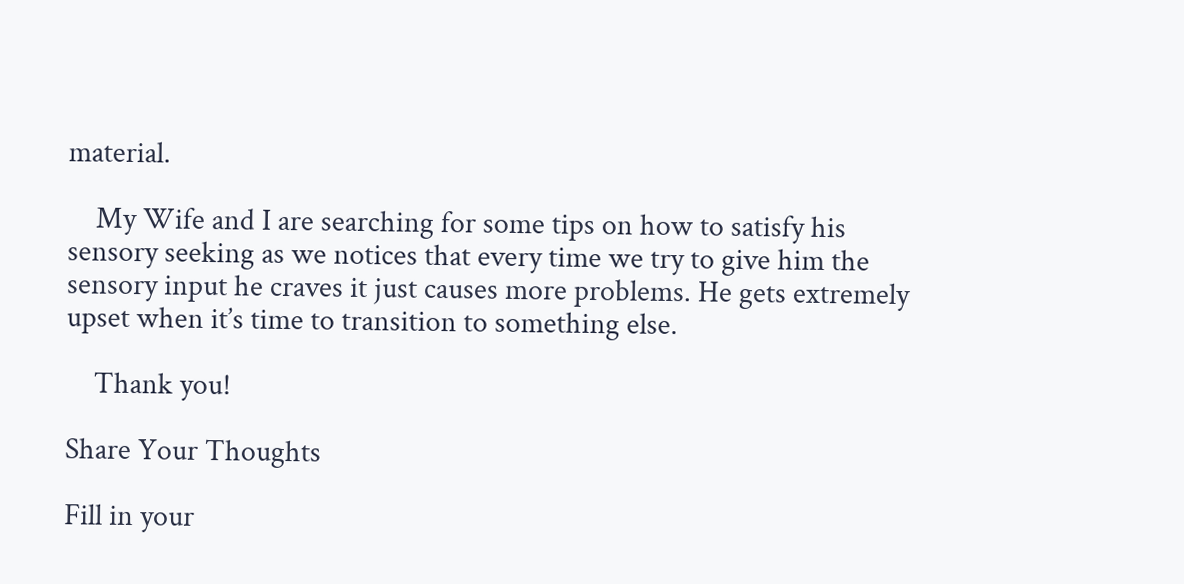material.

    My Wife and I are searching for some tips on how to satisfy his sensory seeking as we notices that every time we try to give him the sensory input he craves it just causes more problems. He gets extremely upset when it’s time to transition to something else.

    Thank you!

Share Your Thoughts

Fill in your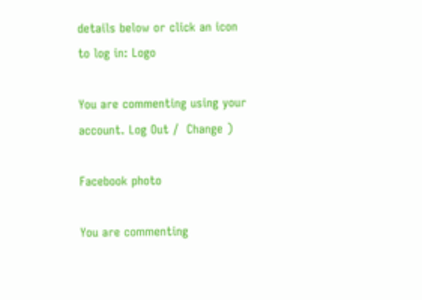details below or click an icon to log in: Logo

You are commenting using your account. Log Out /  Change )

Facebook photo

You are commenting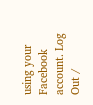using your Facebook account. Log Out /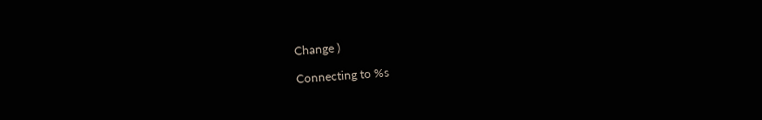Change )

Connecting to %s